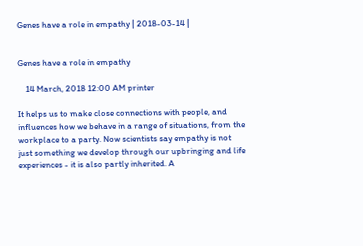Genes have a role in empathy | 2018-03-14 |


Genes have a role in empathy

    14 March, 2018 12:00 AM printer

It helps us to make close connections with people, and influences how we behave in a range of situations, from the workplace to a party. Now scientists say empathy is not just something we develop through our upbringing and life experiences - it is also partly inherited. A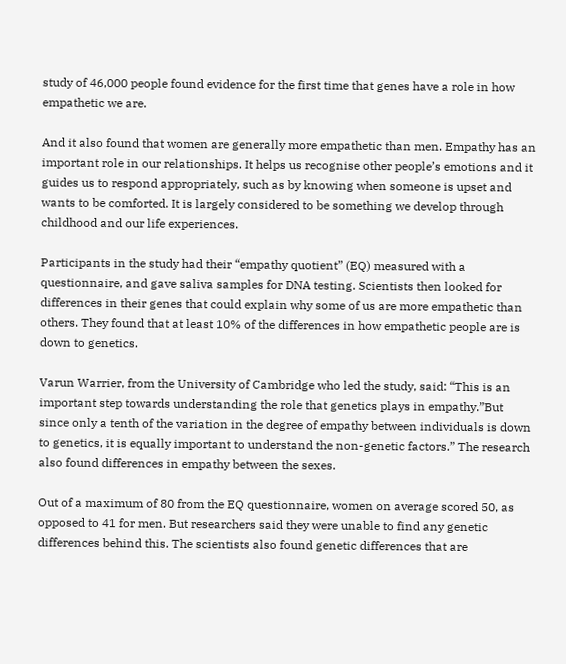study of 46,000 people found evidence for the first time that genes have a role in how empathetic we are.

And it also found that women are generally more empathetic than men. Empathy has an important role in our relationships. It helps us recognise other people’s emotions and it guides us to respond appropriately, such as by knowing when someone is upset and wants to be comforted. It is largely considered to be something we develop through childhood and our life experiences.

Participants in the study had their “empathy quotient” (EQ) measured with a questionnaire, and gave saliva samples for DNA testing. Scientists then looked for differences in their genes that could explain why some of us are more empathetic than others. They found that at least 10% of the differences in how empathetic people are is down to genetics.

Varun Warrier, from the University of Cambridge who led the study, said: “This is an important step towards understanding the role that genetics plays in empathy.”But since only a tenth of the variation in the degree of empathy between individuals is down to genetics, it is equally important to understand the non-genetic factors.” The research also found differences in empathy between the sexes.

Out of a maximum of 80 from the EQ questionnaire, women on average scored 50, as opposed to 41 for men. But researchers said they were unable to find any genetic differences behind this. The scientists also found genetic differences that are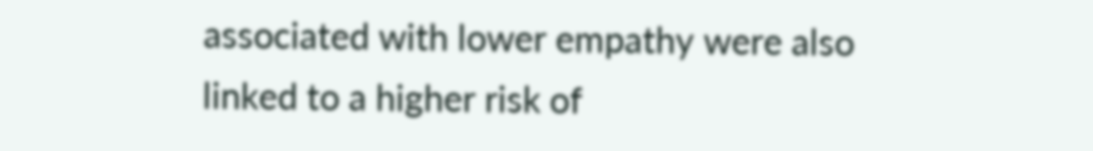associated with lower empathy were also linked to a higher risk of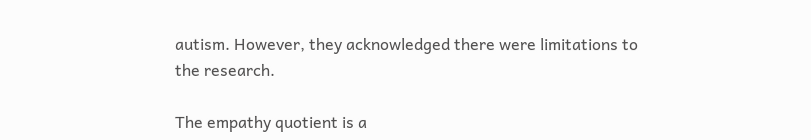autism. However, they acknowledged there were limitations to the research.

The empathy quotient is a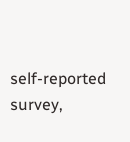self-reported survey,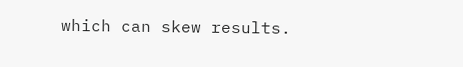which can skew results.